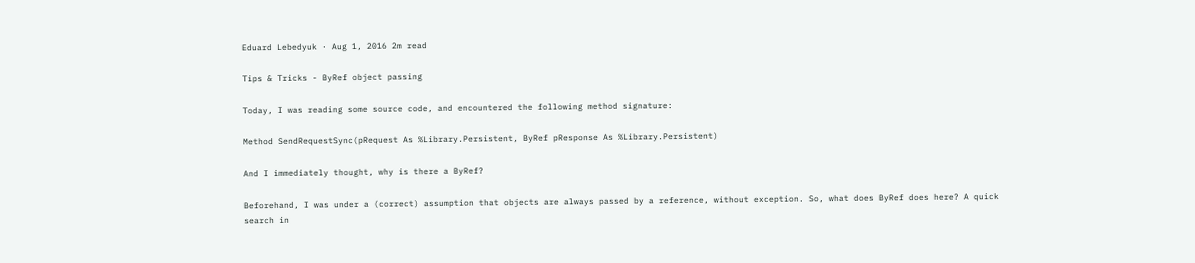Eduard Lebedyuk · Aug 1, 2016 2m read

Tips & Tricks - ByRef object passing

Today, I was reading some source code, and encountered the following method signature:

Method SendRequestSync(pRequest As %Library.Persistent, ByRef pResponse As %Library.Persistent)

And I immediately thought, why is there a ByRef?

Beforehand, I was under a (correct) assumption that objects are always passed by a reference, without exception. So, what does ByRef does here? A quick search in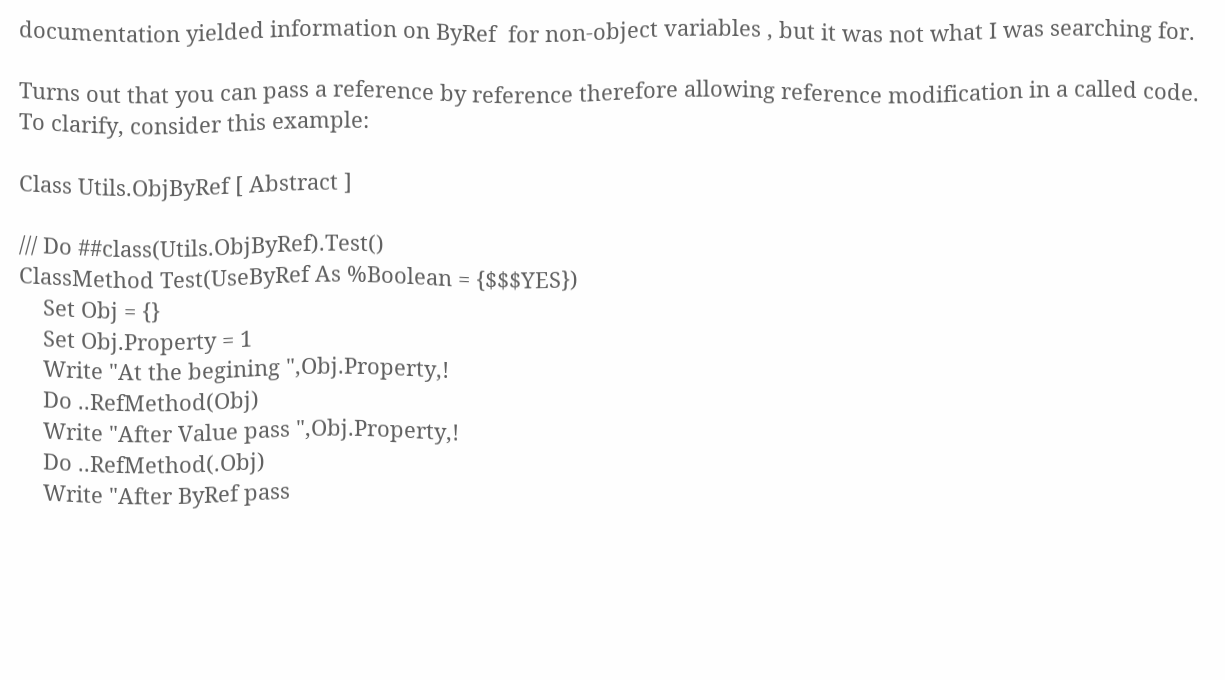documentation yielded information on ByRef  for non-object variables , but it was not what I was searching for.

Turns out that you can pass a reference by reference therefore allowing reference modification in a called code. To clarify, consider this example:

Class Utils.ObjByRef [ Abstract ]

/// Do ##class(Utils.ObjByRef).Test()
ClassMethod Test(UseByRef As %Boolean = {$$$YES})
    Set Obj = {}
    Set Obj.Property = 1
    Write "At the begining ",Obj.Property,!
    Do ..RefMethod(Obj)
    Write "After Value pass ",Obj.Property,!
    Do ..RefMethod(.Obj)
    Write "After ByRef pass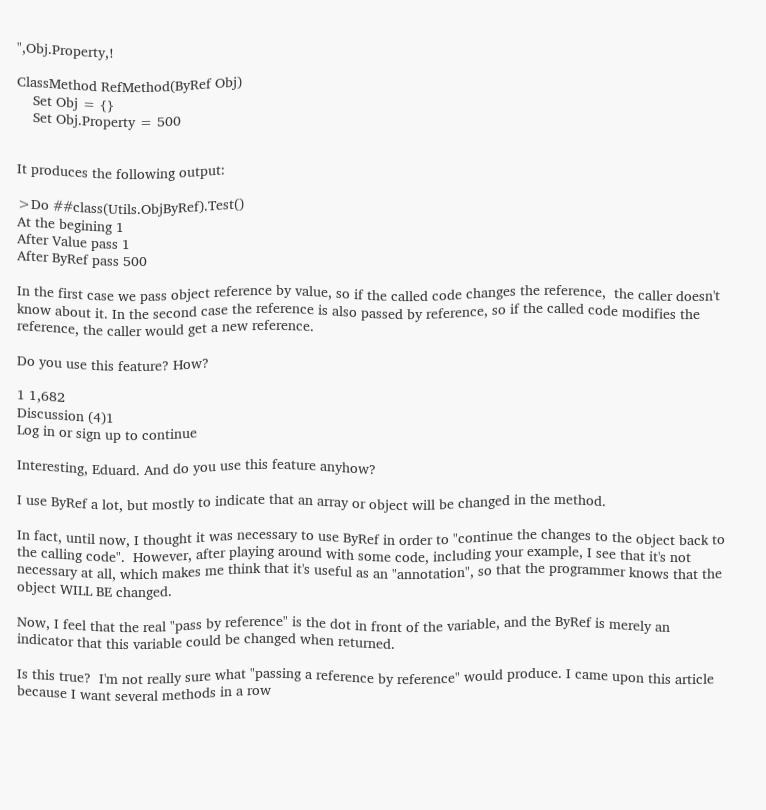",Obj.Property,!

ClassMethod RefMethod(ByRef Obj)
    Set Obj = {}
    Set Obj.Property = 500


It produces the following output:

>Do ##class(Utils.ObjByRef).Test()
At the begining 1
After Value pass 1
After ByRef pass 500

In the first case we pass object reference by value, so if the called code changes the reference,  the caller doesn't know about it. In the second case the reference is also passed by reference, so if the called code modifies the reference, the caller would get a new reference.

Do you use this feature? How?

1 1,682
Discussion (4)1
Log in or sign up to continue

Interesting, Eduard. And do you use this feature anyhow?

I use ByRef a lot, but mostly to indicate that an array or object will be changed in the method.

In fact, until now, I thought it was necessary to use ByRef in order to "continue the changes to the object back to the calling code".  However, after playing around with some code, including your example, I see that it's not necessary at all, which makes me think that it's useful as an "annotation", so that the programmer knows that the object WILL BE changed.

Now, I feel that the real "pass by reference" is the dot in front of the variable, and the ByRef is merely an indicator that this variable could be changed when returned.

Is this true?  I'm not really sure what "passing a reference by reference" would produce. I came upon this article because I want several methods in a row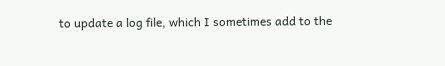to update a log file, which I sometimes add to the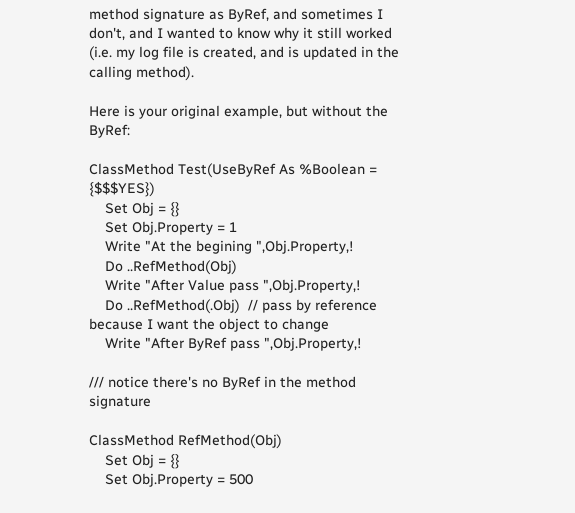method signature as ByRef, and sometimes I don't, and I wanted to know why it still worked (i.e. my log file is created, and is updated in the calling method).

Here is your original example, but without the ByRef:

ClassMethod Test(UseByRef As %Boolean = {$$$YES})
    Set Obj = {}
    Set Obj.Property = 1
    Write "At the begining ",Obj.Property,!
    Do ..RefMethod(Obj)
    Write "After Value pass ",Obj.Property,!
    Do ..RefMethod(.Obj)  // pass by reference because I want the object to change
    Write "After ByRef pass ",Obj.Property,!

/// notice there's no ByRef in the method signature

ClassMethod RefMethod(Obj)
    Set Obj = {}
    Set Obj.Property = 500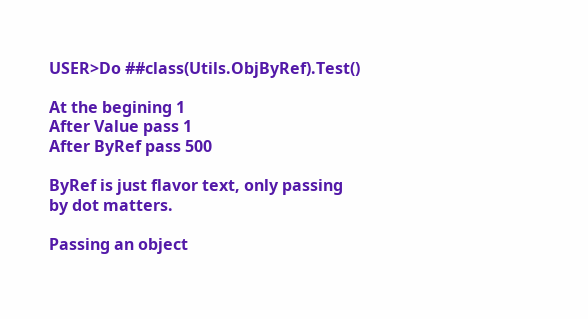USER>Do ##class(Utils.ObjByRef).Test()

At the begining 1
After Value pass 1
After ByRef pass 500

ByRef is just flavor text, only passing by dot matters.

Passing an object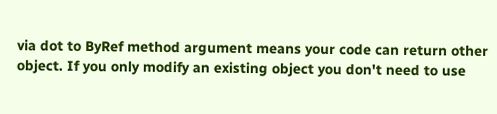via dot to ByRef method argument means your code can return other object. If you only modify an existing object you don't need to use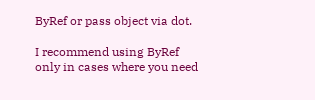ByRef or pass object via dot.

I recommend using ByRef only in cases where you need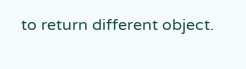to return different object.